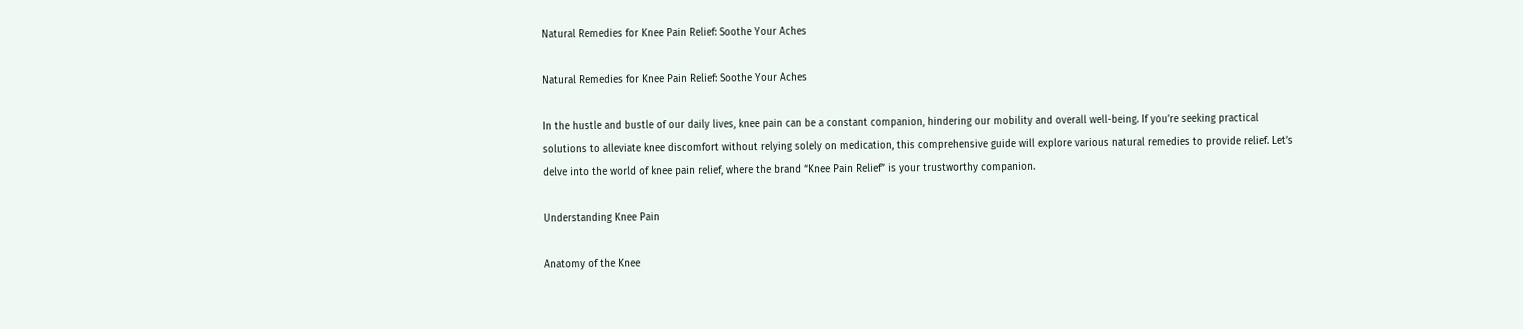Natural Remedies for Knee Pain Relief: Soothe Your Aches

Natural Remedies for Knee Pain Relief: Soothe Your Aches

In the hustle and bustle of our daily lives, knee pain can be a constant companion, hindering our mobility and overall well-being. If you’re seeking practical solutions to alleviate knee discomfort without relying solely on medication, this comprehensive guide will explore various natural remedies to provide relief. Let’s delve into the world of knee pain relief, where the brand “Knee Pain Relief” is your trustworthy companion.

Understanding Knee Pain

Anatomy of the Knee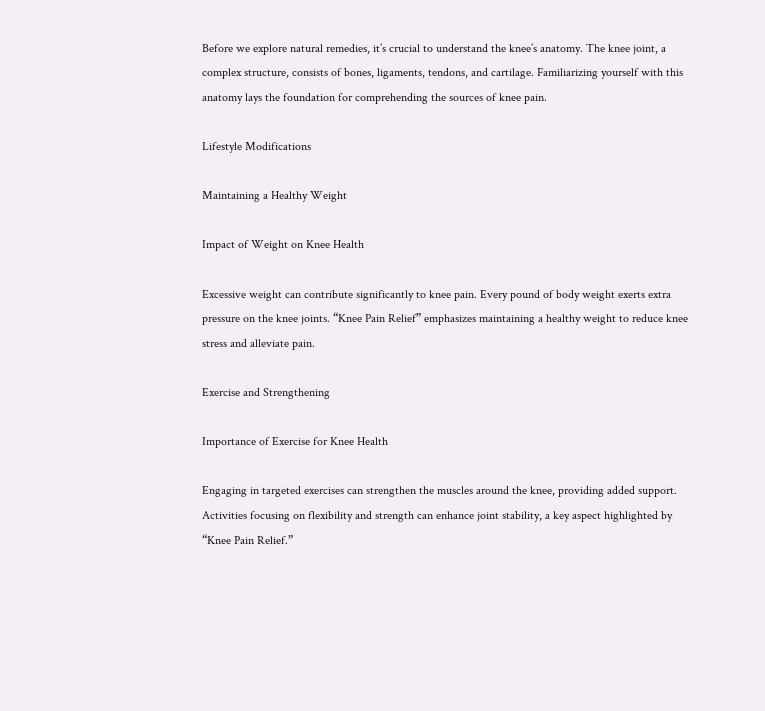Before we explore natural remedies, it’s crucial to understand the knee’s anatomy. The knee joint, a complex structure, consists of bones, ligaments, tendons, and cartilage. Familiarizing yourself with this anatomy lays the foundation for comprehending the sources of knee pain.

Lifestyle Modifications

Maintaining a Healthy Weight

Impact of Weight on Knee Health

Excessive weight can contribute significantly to knee pain. Every pound of body weight exerts extra pressure on the knee joints. “Knee Pain Relief” emphasizes maintaining a healthy weight to reduce knee stress and alleviate pain.

Exercise and Strengthening

Importance of Exercise for Knee Health

Engaging in targeted exercises can strengthen the muscles around the knee, providing added support. Activities focusing on flexibility and strength can enhance joint stability, a key aspect highlighted by “Knee Pain Relief.”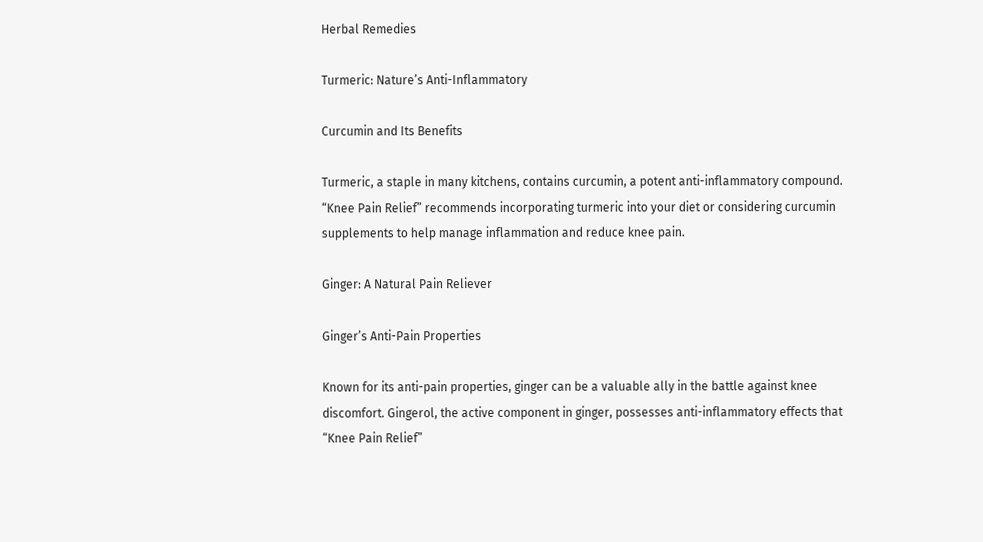Herbal Remedies

Turmeric: Nature’s Anti-Inflammatory

Curcumin and Its Benefits

Turmeric, a staple in many kitchens, contains curcumin, a potent anti-inflammatory compound. “Knee Pain Relief” recommends incorporating turmeric into your diet or considering curcumin supplements to help manage inflammation and reduce knee pain.

Ginger: A Natural Pain Reliever

Ginger’s Anti-Pain Properties

Known for its anti-pain properties, ginger can be a valuable ally in the battle against knee discomfort. Gingerol, the active component in ginger, possesses anti-inflammatory effects that “Knee Pain Relief”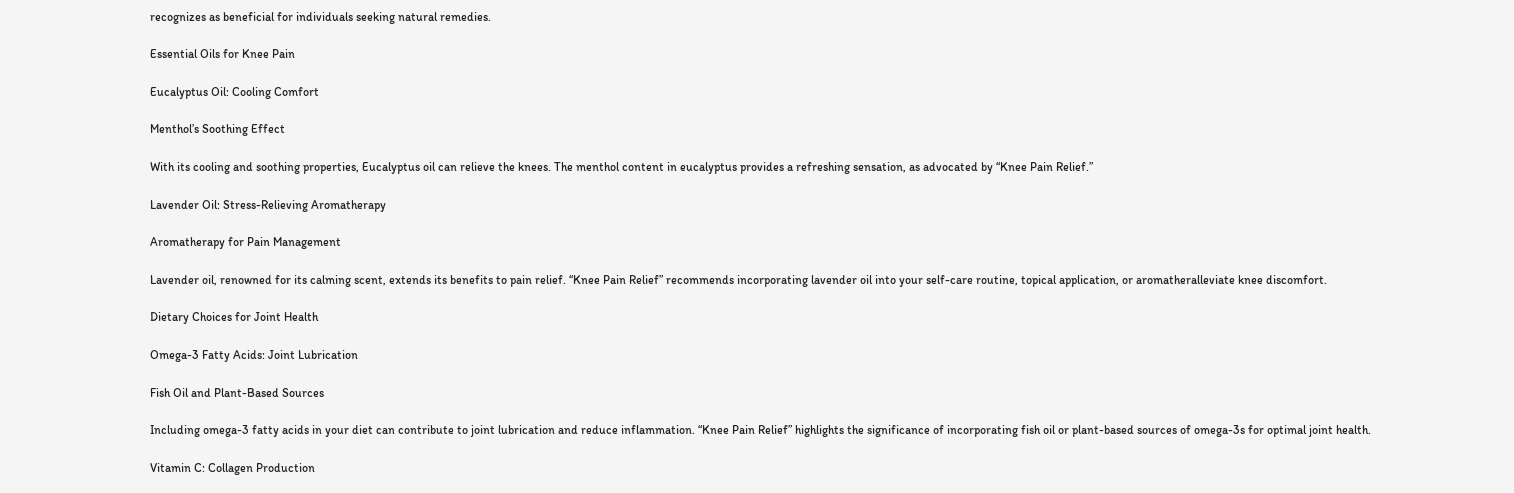recognizes as beneficial for individuals seeking natural remedies.

Essential Oils for Knee Pain

Eucalyptus Oil: Cooling Comfort

Menthol’s Soothing Effect

With its cooling and soothing properties, Eucalyptus oil can relieve the knees. The menthol content in eucalyptus provides a refreshing sensation, as advocated by “Knee Pain Relief.”

Lavender Oil: Stress-Relieving Aromatherapy

Aromatherapy for Pain Management

Lavender oil, renowned for its calming scent, extends its benefits to pain relief. “Knee Pain Relief” recommends incorporating lavender oil into your self-care routine, topical application, or aromatheralleviate knee discomfort.

Dietary Choices for Joint Health

Omega-3 Fatty Acids: Joint Lubrication

Fish Oil and Plant-Based Sources

Including omega-3 fatty acids in your diet can contribute to joint lubrication and reduce inflammation. “Knee Pain Relief” highlights the significance of incorporating fish oil or plant-based sources of omega-3s for optimal joint health.

Vitamin C: Collagen Production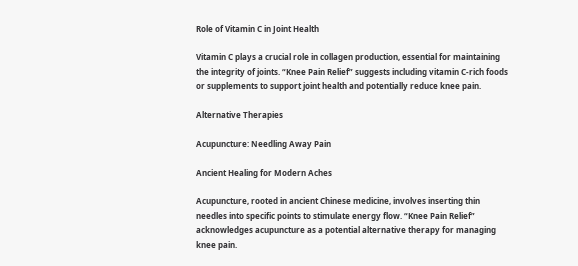Role of Vitamin C in Joint Health

Vitamin C plays a crucial role in collagen production, essential for maintaining the integrity of joints. “Knee Pain Relief” suggests including vitamin C-rich foods or supplements to support joint health and potentially reduce knee pain.

Alternative Therapies

Acupuncture: Needling Away Pain

Ancient Healing for Modern Aches

Acupuncture, rooted in ancient Chinese medicine, involves inserting thin needles into specific points to stimulate energy flow. “Knee Pain Relief” acknowledges acupuncture as a potential alternative therapy for managing knee pain.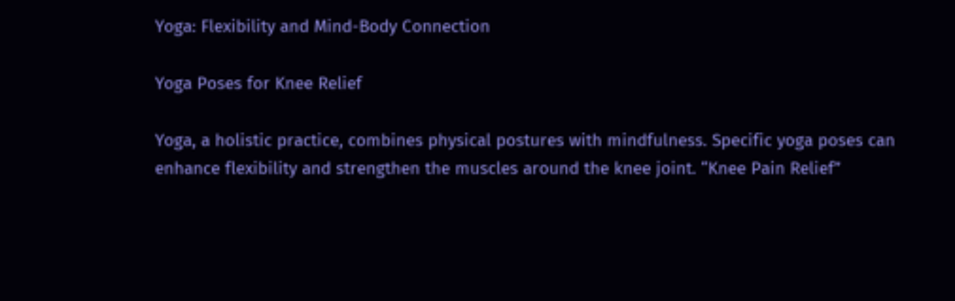Yoga: Flexibility and Mind-Body Connection

Yoga Poses for Knee Relief

Yoga, a holistic practice, combines physical postures with mindfulness. Specific yoga poses can enhance flexibility and strengthen the muscles around the knee joint. “Knee Pain Relief”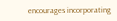encourages incorporating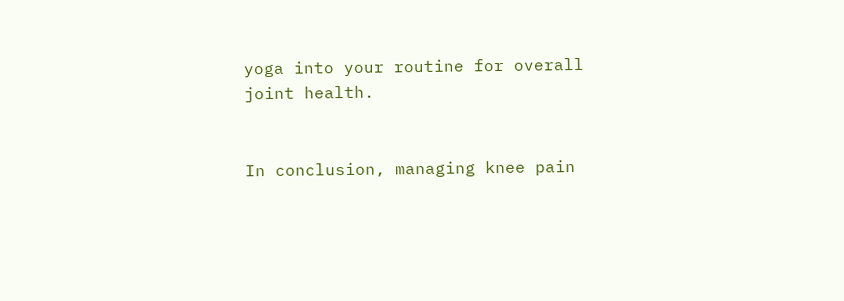yoga into your routine for overall joint health.


In conclusion, managing knee pain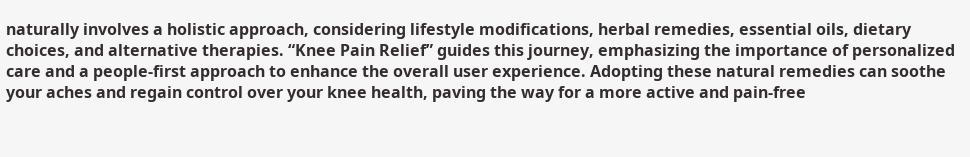naturally involves a holistic approach, considering lifestyle modifications, herbal remedies, essential oils, dietary choices, and alternative therapies. “Knee Pain Relief” guides this journey, emphasizing the importance of personalized care and a people-first approach to enhance the overall user experience. Adopting these natural remedies can soothe your aches and regain control over your knee health, paving the way for a more active and pain-free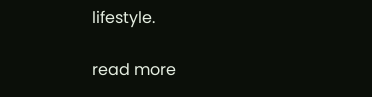lifestyle.

read more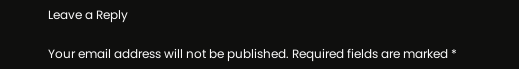Leave a Reply

Your email address will not be published. Required fields are marked *